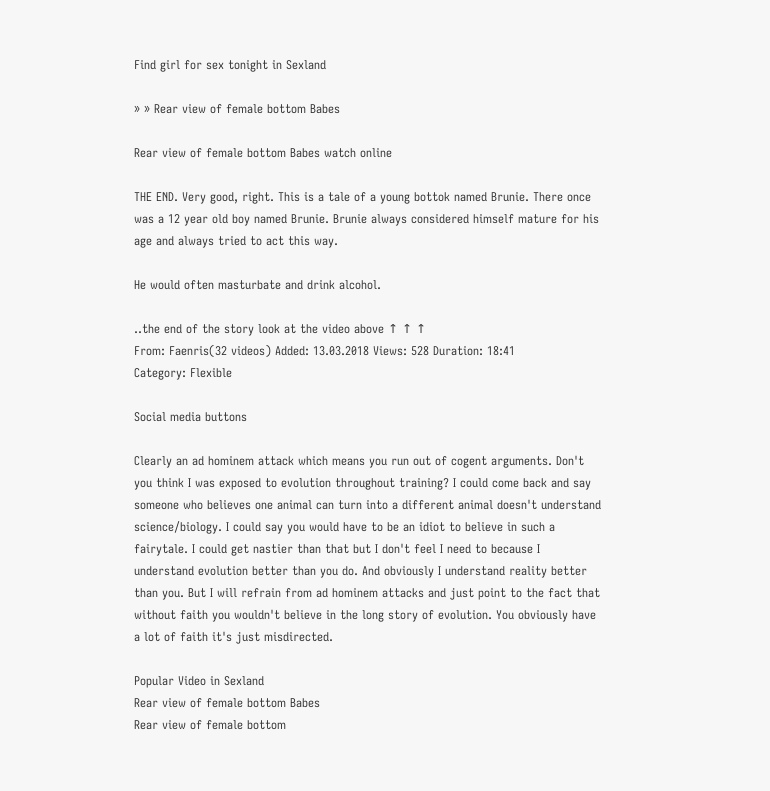Find girl for sex tonight in Sexland

» » Rear view of female bottom Babes

Rear view of female bottom Babes watch online

THE END. Very good, right. This is a tale of a young bottok named Brunie. There once was a 12 year old boy named Brunie. Brunie always considered himself mature for his age and always tried to act this way.

He would often masturbate and drink alcohol.

..the end of the story look at the video above ↑ ↑ ↑
From: Faenris(32 videos) Added: 13.03.2018 Views: 528 Duration: 18:41
Category: Flexible

Social media buttons

Clearly an ad hominem attack which means you run out of cogent arguments. Don't you think I was exposed to evolution throughout training? I could come back and say someone who believes one animal can turn into a different animal doesn't understand science/biology. I could say you would have to be an idiot to believe in such a fairytale. I could get nastier than that but I don't feel I need to because I understand evolution better than you do. And obviously I understand reality better than you. But I will refrain from ad hominem attacks and just point to the fact that without faith you wouldn't believe in the long story of evolution. You obviously have a lot of faith it's just misdirected.

Popular Video in Sexland
Rear view of female bottom Babes
Rear view of female bottom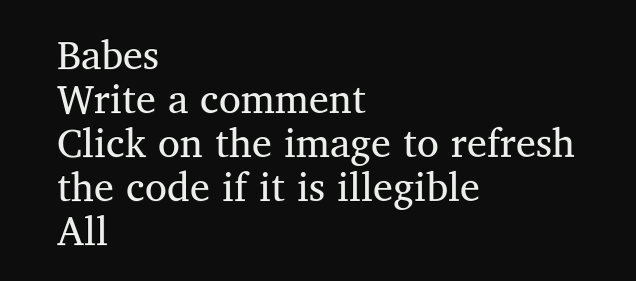Babes
Write a comment
Click on the image to refresh the code if it is illegible
All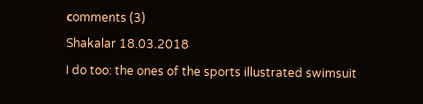сomments (3)
Shakalar 18.03.2018
I do too: the ones of the sports illustrated swimsuit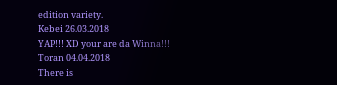edition variety.
Kebei 26.03.2018
YAP!!! XD your are da Winna!!!
Toran 04.04.2018
There is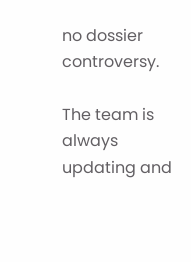no dossier controversy.

The team is always updating and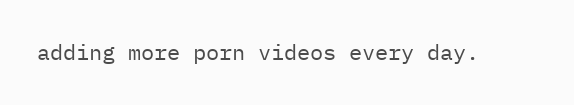adding more porn videos every day.